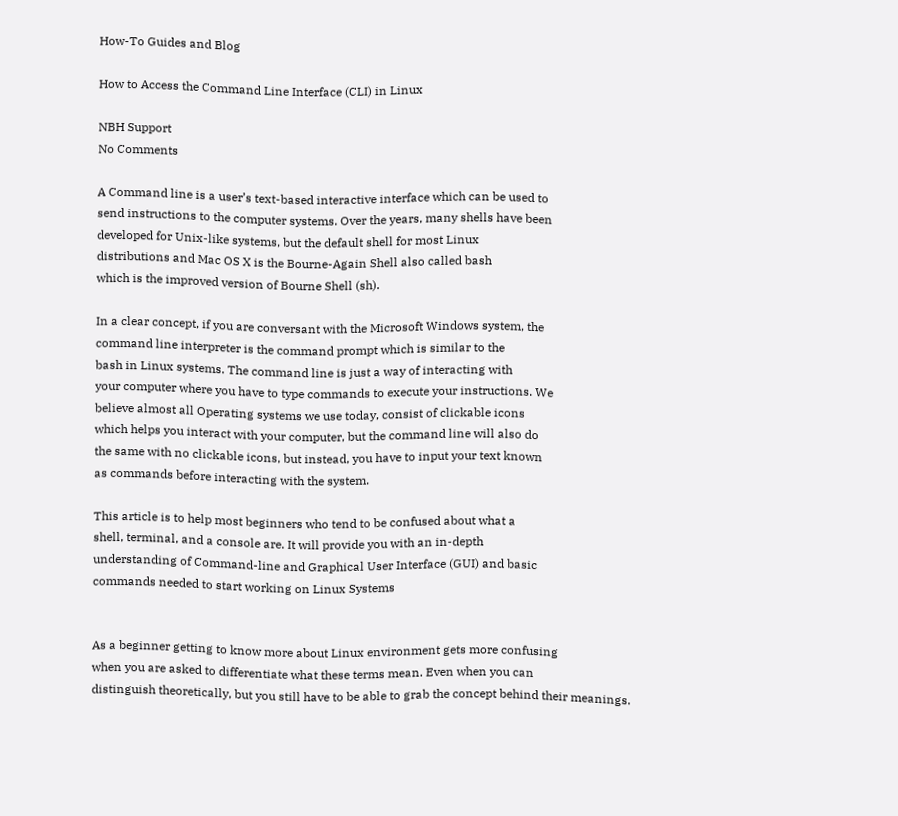How-To Guides and Blog

How to Access the Command Line Interface (CLI) in Linux

NBH Support
No Comments

A Command line is a user’s text-based interactive interface which can be used to
send instructions to the computer systems. Over the years, many shells have been
developed for Unix-like systems, but the default shell for most Linux
distributions and Mac OS X is the Bourne-Again Shell also called bash
which is the improved version of Bourne Shell (sh).

In a clear concept, if you are conversant with the Microsoft Windows system, the
command line interpreter is the command prompt which is similar to the
bash in Linux systems. The command line is just a way of interacting with
your computer where you have to type commands to execute your instructions. We
believe almost all Operating systems we use today, consist of clickable icons
which helps you interact with your computer, but the command line will also do
the same with no clickable icons, but instead, you have to input your text known
as commands before interacting with the system.

This article is to help most beginners who tend to be confused about what a
shell, terminal, and a console are. It will provide you with an in-depth
understanding of Command-line and Graphical User Interface (GUI) and basic
commands needed to start working on Linux Systems


As a beginner getting to know more about Linux environment gets more confusing
when you are asked to differentiate what these terms mean. Even when you can
distinguish theoretically, but you still have to be able to grab the concept behind their meanings.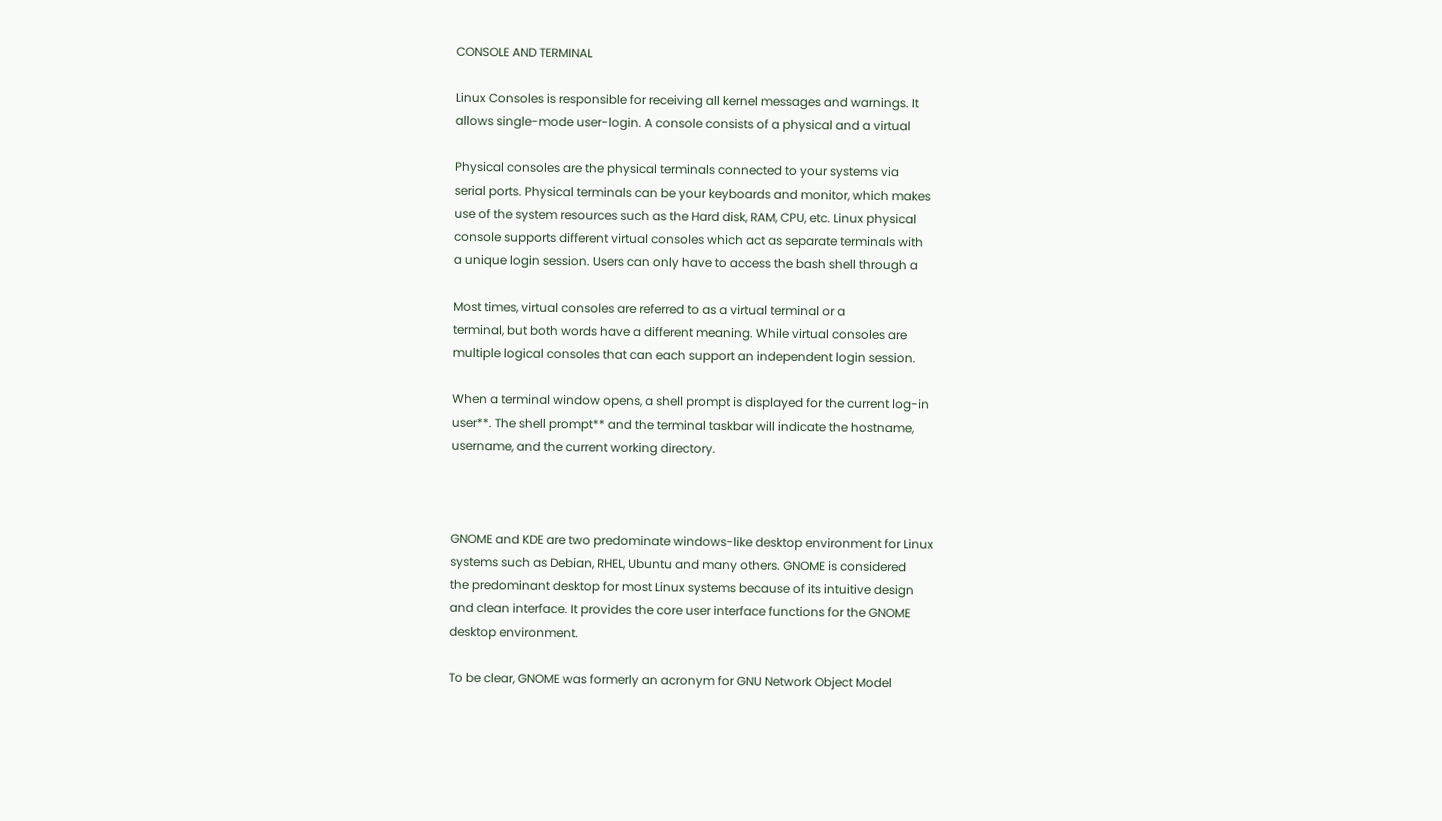CONSOLE AND TERMINAL

Linux Consoles is responsible for receiving all kernel messages and warnings. It
allows single-mode user-login. A console consists of a physical and a virtual

Physical consoles are the physical terminals connected to your systems via
serial ports. Physical terminals can be your keyboards and monitor, which makes
use of the system resources such as the Hard disk, RAM, CPU, etc. Linux physical
console supports different virtual consoles which act as separate terminals with
a unique login session. Users can only have to access the bash shell through a

Most times, virtual consoles are referred to as a virtual terminal or a
terminal, but both words have a different meaning. While virtual consoles are
multiple logical consoles that can each support an independent login session.

When a terminal window opens, a shell prompt is displayed for the current log-in
user**. The shell prompt** and the terminal taskbar will indicate the hostname,
username, and the current working directory.



GNOME and KDE are two predominate windows-like desktop environment for Linux
systems such as Debian, RHEL, Ubuntu and many others. GNOME is considered
the predominant desktop for most Linux systems because of its intuitive design
and clean interface. It provides the core user interface functions for the GNOME
desktop environment.

To be clear, GNOME was formerly an acronym for GNU Network Object Model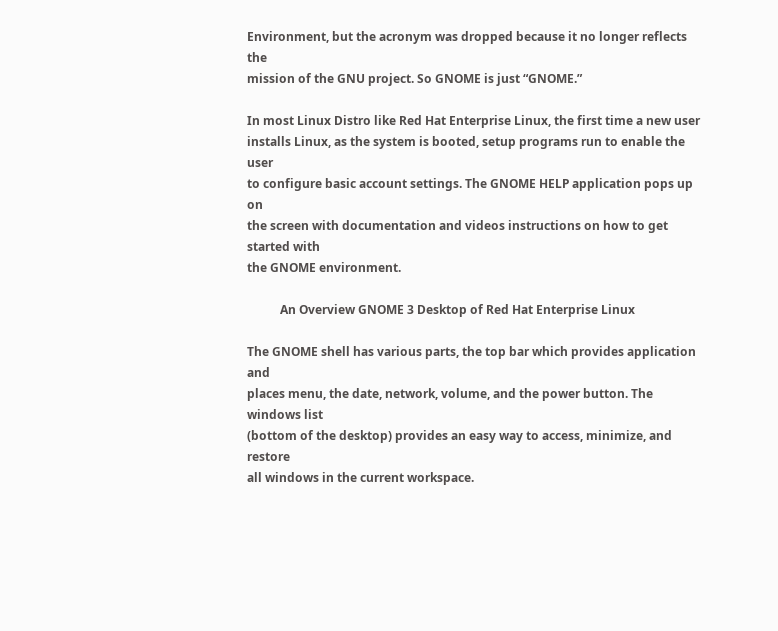Environment, but the acronym was dropped because it no longer reflects the
mission of the GNU project. So GNOME is just “GNOME.”

In most Linux Distro like Red Hat Enterprise Linux, the first time a new user
installs Linux, as the system is booted, setup programs run to enable the user
to configure basic account settings. The GNOME HELP application pops up on
the screen with documentation and videos instructions on how to get started with
the GNOME environment.

           An Overview GNOME 3 Desktop of Red Hat Enterprise Linux

The GNOME shell has various parts, the top bar which provides application and
places menu, the date, network, volume, and the power button. The windows list
(bottom of the desktop) provides an easy way to access, minimize, and restore
all windows in the current workspace.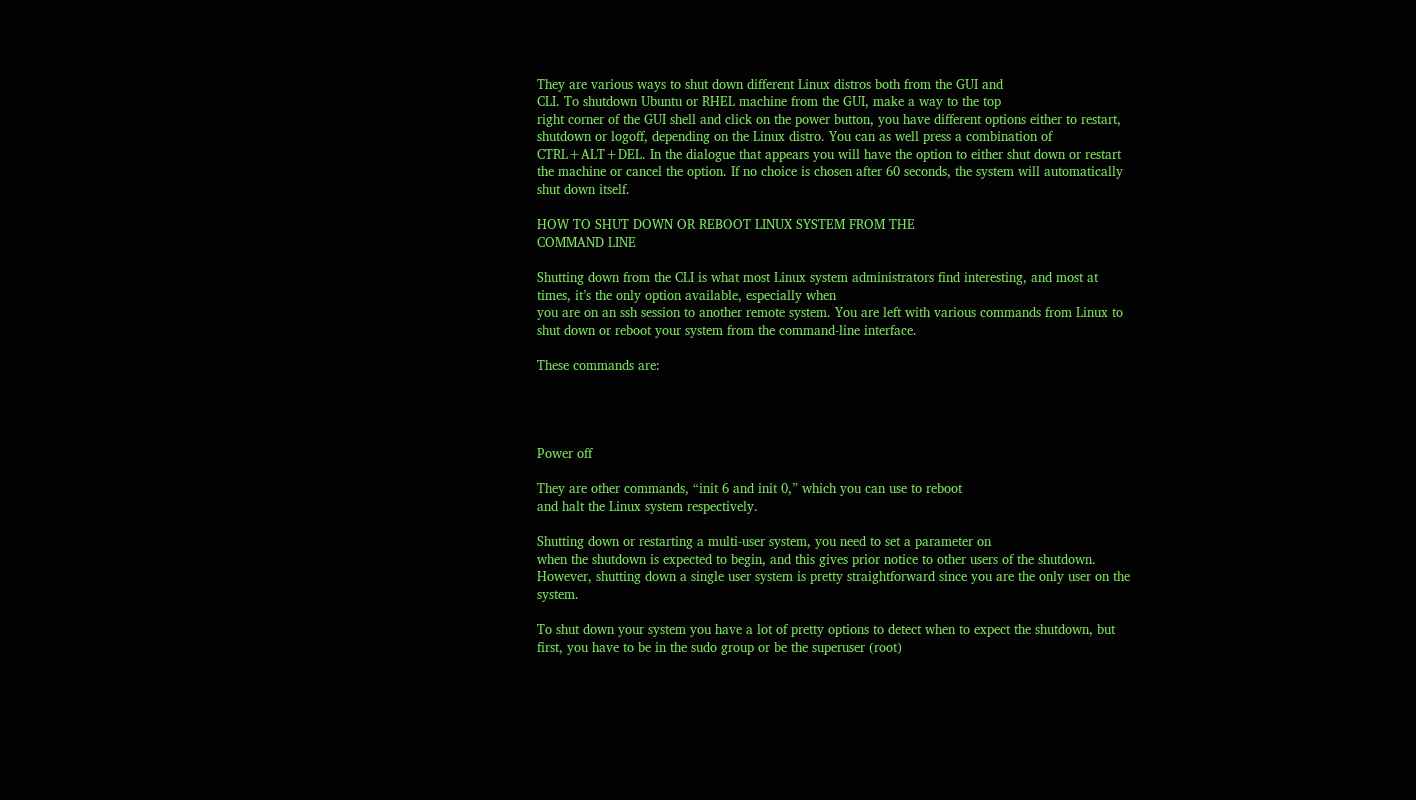They are various ways to shut down different Linux distros both from the GUI and
CLI. To shutdown Ubuntu or RHEL machine from the GUI, make a way to the top
right corner of the GUI shell and click on the power button, you have different options either to restart, shutdown or logoff, depending on the Linux distro. You can as well press a combination of CTRL+ALT+DEL. In the dialogue that appears you will have the option to either shut down or restart the machine or cancel the option. If no choice is chosen after 60 seconds, the system will automatically shut down itself.

HOW TO SHUT DOWN OR REBOOT LINUX SYSTEM FROM THE                                                              COMMAND LINE

Shutting down from the CLI is what most Linux system administrators find interesting, and most at times, it’s the only option available, especially when
you are on an ssh session to another remote system. You are left with various commands from Linux to shut down or reboot your system from the command-line interface.

These commands are:




Power off

They are other commands, “init 6 and init 0,” which you can use to reboot
and halt the Linux system respectively.

Shutting down or restarting a multi-user system, you need to set a parameter on
when the shutdown is expected to begin, and this gives prior notice to other users of the shutdown. However, shutting down a single user system is pretty straightforward since you are the only user on the system.

To shut down your system you have a lot of pretty options to detect when to expect the shutdown, but first, you have to be in the sudo group or be the superuser (root)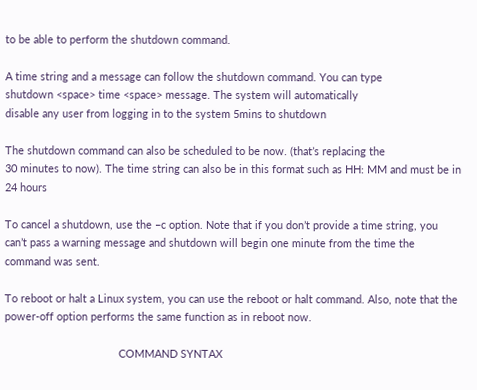to be able to perform the shutdown command.

A time string and a message can follow the shutdown command. You can type
shutdown <space> time <space> message. The system will automatically
disable any user from logging in to the system 5mins to shutdown

The shutdown command can also be scheduled to be now. (that’s replacing the
30 minutes to now). The time string can also be in this format such as HH: MM and must be in 24 hours

To cancel a shutdown, use the –c option. Note that if you don’t provide a time string, you can’t pass a warning message and shutdown will begin one minute from the time the command was sent.

To reboot or halt a Linux system, you can use the reboot or halt command. Also, note that the power-off option performs the same function as in reboot now.

                                      COMMAND SYNTAX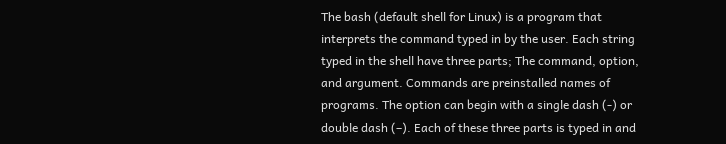The bash (default shell for Linux) is a program that interprets the command typed in by the user. Each string typed in the shell have three parts; The command, option, and argument. Commands are preinstalled names of programs. The option can begin with a single dash (-) or double dash (–). Each of these three parts is typed in and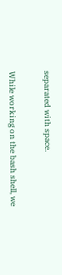separated with space.


While working on the bash shell, we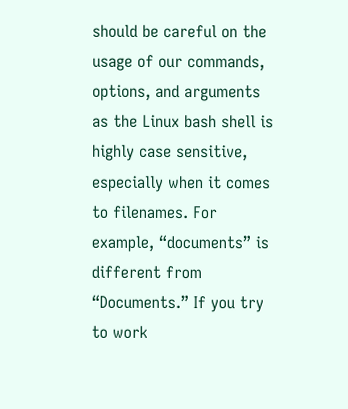should be careful on the usage of our commands, options, and arguments as the Linux bash shell is highly case sensitive, especially when it comes to filenames. For example, “documents” is different from “Documents.” If you try to work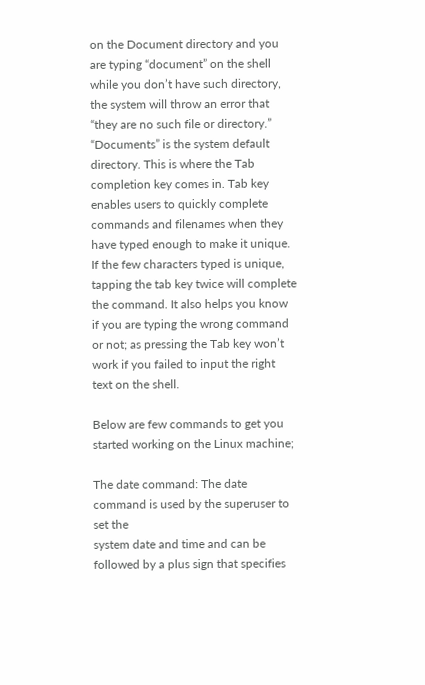on the Document directory and you are typing “document” on the shell while you don’t have such directory, the system will throw an error that “they are no such file or directory.” “Documents” is the system default directory. This is where the Tab completion key comes in. Tab key enables users to quickly complete commands and filenames when they have typed enough to make it unique. If the few characters typed is unique, tapping the tab key twice will complete the command. It also helps you know if you are typing the wrong command or not; as pressing the Tab key won’t work if you failed to input the right text on the shell.

Below are few commands to get you started working on the Linux machine;

The date command: The date command is used by the superuser to set the
system date and time and can be followed by a plus sign that specifies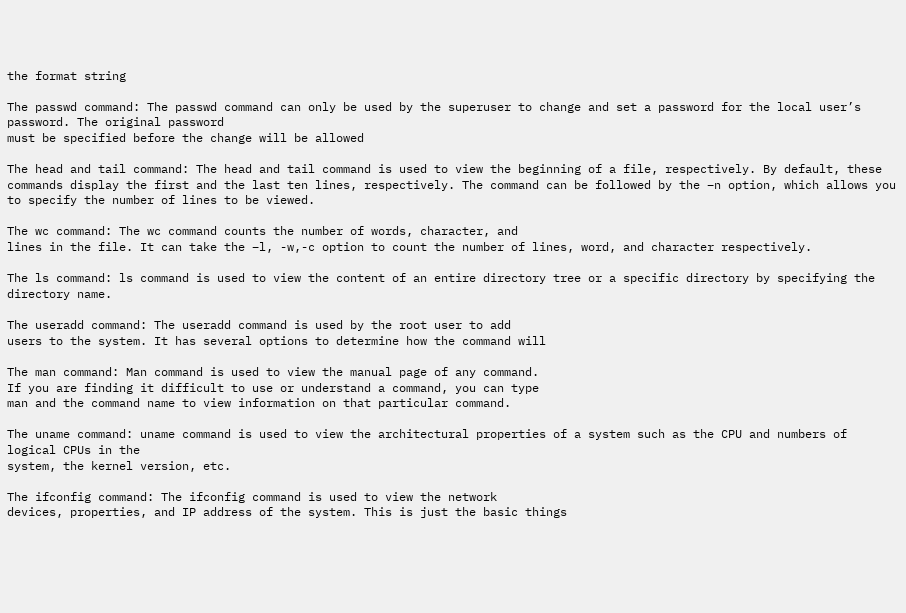the format string

The passwd command: The passwd command can only be used by the superuser to change and set a password for the local user’s password. The original password
must be specified before the change will be allowed

The head and tail command: The head and tail command is used to view the beginning of a file, respectively. By default, these commands display the first and the last ten lines, respectively. The command can be followed by the –n option, which allows you to specify the number of lines to be viewed.

The wc command: The wc command counts the number of words, character, and
lines in the file. It can take the –l, -w,-c option to count the number of lines, word, and character respectively.

The ls command: ls command is used to view the content of an entire directory tree or a specific directory by specifying the directory name.

The useradd command: The useradd command is used by the root user to add
users to the system. It has several options to determine how the command will

The man command: Man command is used to view the manual page of any command.
If you are finding it difficult to use or understand a command, you can type
man and the command name to view information on that particular command.

The uname command: uname command is used to view the architectural properties of a system such as the CPU and numbers of logical CPUs in the
system, the kernel version, etc.

The ifconfig command: The ifconfig command is used to view the network
devices, properties, and IP address of the system. This is just the basic things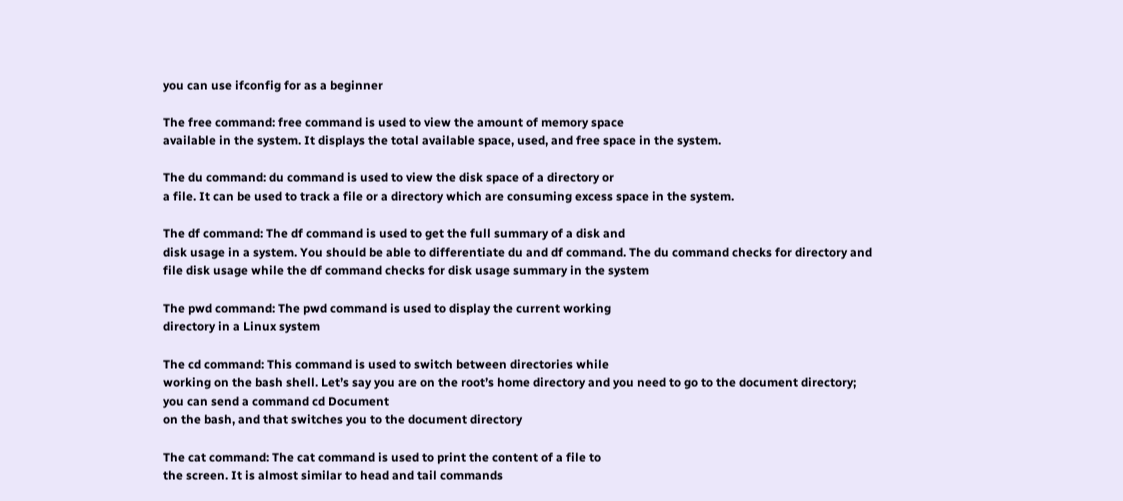you can use ifconfig for as a beginner

The free command: free command is used to view the amount of memory space
available in the system. It displays the total available space, used, and free space in the system.

The du command: du command is used to view the disk space of a directory or
a file. It can be used to track a file or a directory which are consuming excess space in the system.

The df command: The df command is used to get the full summary of a disk and
disk usage in a system. You should be able to differentiate du and df command. The du command checks for directory and file disk usage while the df command checks for disk usage summary in the system

The pwd command: The pwd command is used to display the current working
directory in a Linux system

The cd command: This command is used to switch between directories while
working on the bash shell. Let’s say you are on the root’s home directory and you need to go to the document directory; you can send a command cd Document
on the bash, and that switches you to the document directory

The cat command: The cat command is used to print the content of a file to
the screen. It is almost similar to head and tail commands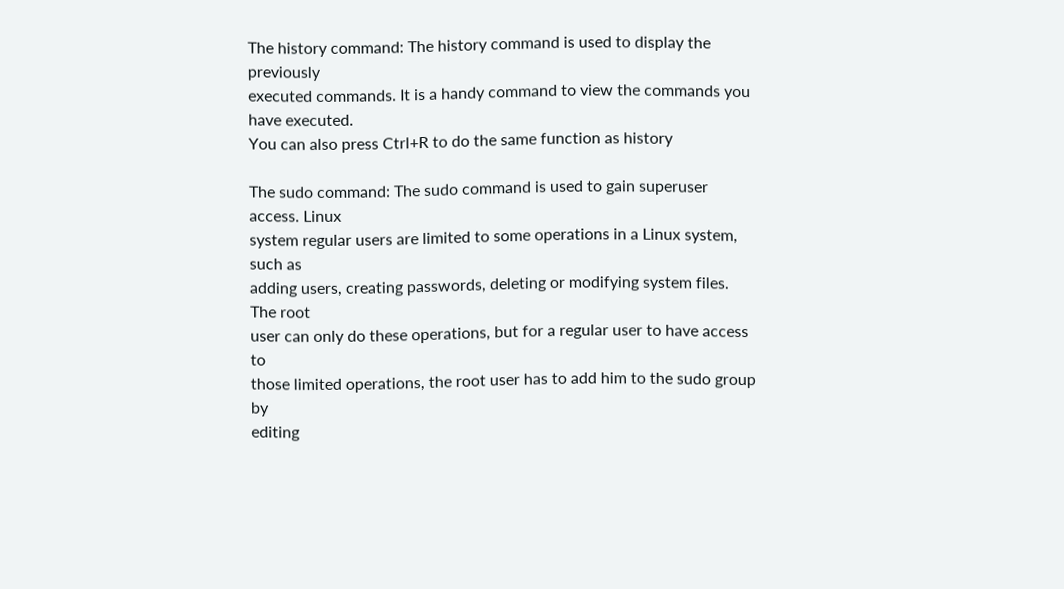The history command: The history command is used to display the previously
executed commands. It is a handy command to view the commands you have executed.
You can also press Ctrl+R to do the same function as history

The sudo command: The sudo command is used to gain superuser access. Linux
system regular users are limited to some operations in a Linux system, such as
adding users, creating passwords, deleting or modifying system files. The root
user can only do these operations, but for a regular user to have access to
those limited operations, the root user has to add him to the sudo group by
editing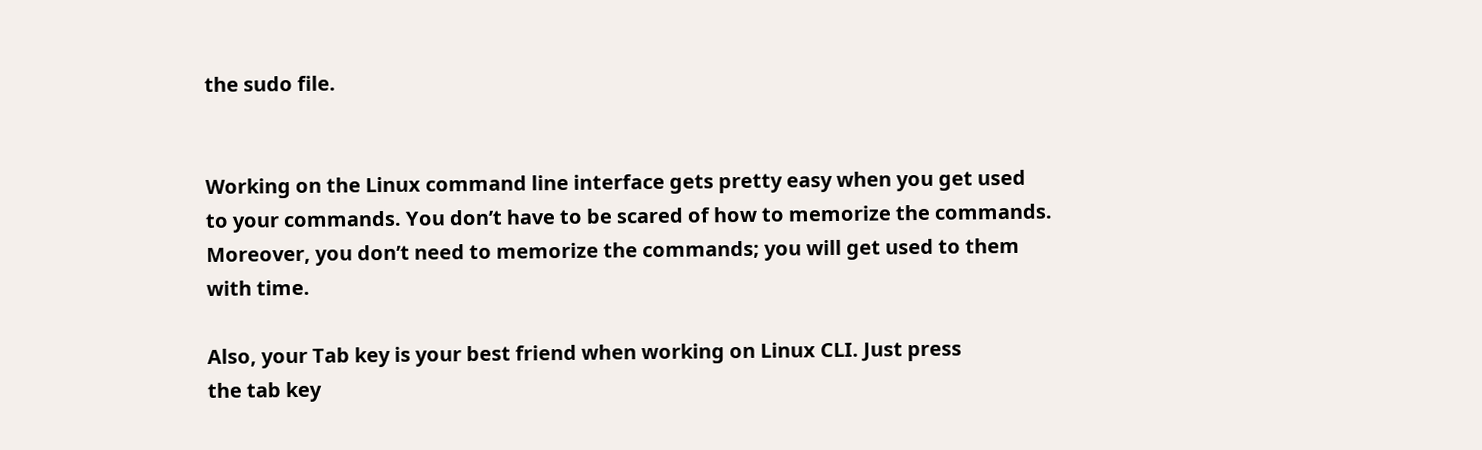the sudo file.


Working on the Linux command line interface gets pretty easy when you get used
to your commands. You don’t have to be scared of how to memorize the commands.
Moreover, you don’t need to memorize the commands; you will get used to them
with time.

Also, your Tab key is your best friend when working on Linux CLI. Just press
the tab key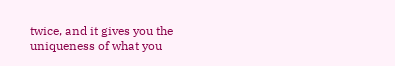twice, and it gives you the uniqueness of what you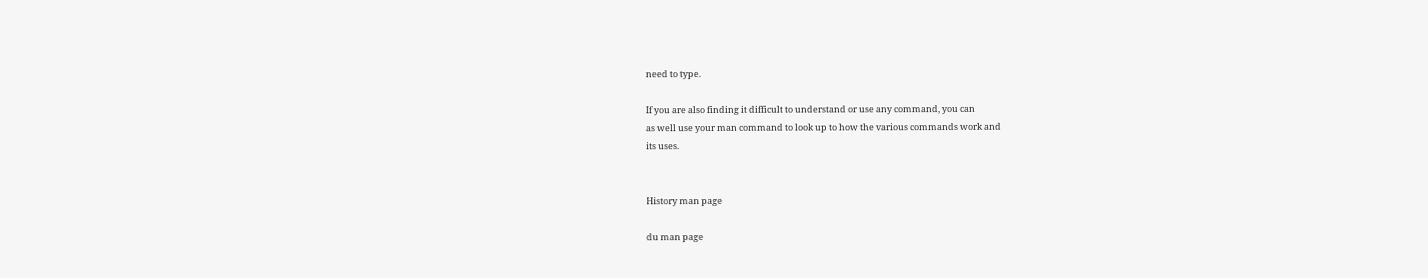need to type.

If you are also finding it difficult to understand or use any command, you can
as well use your man command to look up to how the various commands work and
its uses.


History man page

du man page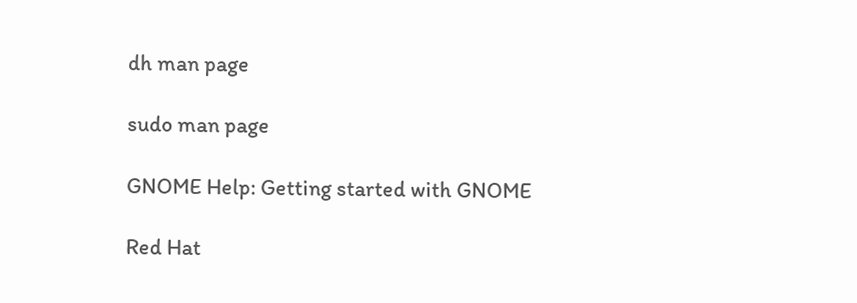dh man page

sudo man page

GNOME Help: Getting started with GNOME

Red Hat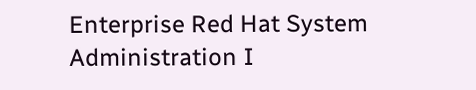Enterprise Red Hat System Administration I